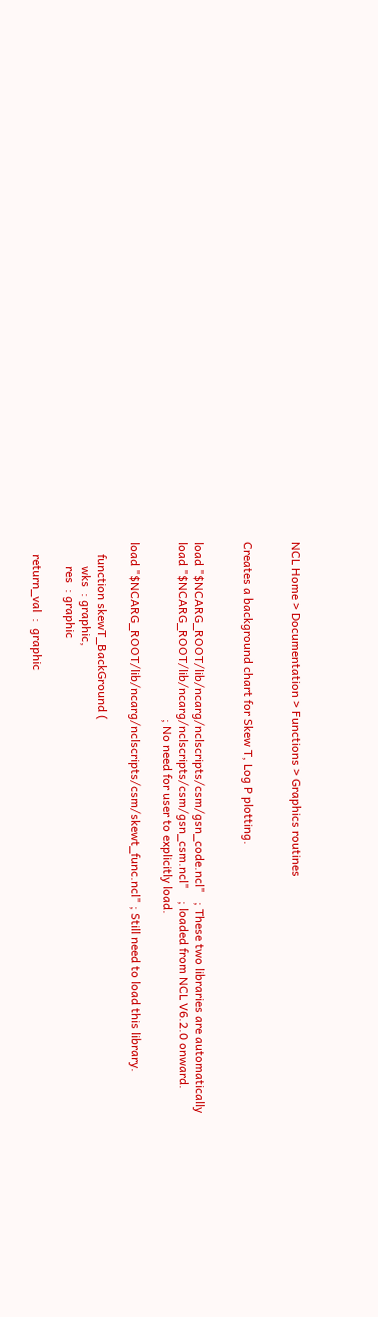NCL Home > Documentation > Functions > Graphics routines


Creates a background chart for Skew T, Log P plotting.


load "$NCARG_ROOT/lib/ncarg/nclscripts/csm/gsn_code.ncl"   ; These two libraries are automatically
load "$NCARG_ROOT/lib/ncarg/nclscripts/csm/gsn_csm.ncl"    ; loaded from NCL V6.2.0 onward.
                                                           ; No need for user to explicitly load.

load "$NCARG_ROOT/lib/ncarg/nclscripts/csm/skewt_func.ncl" ; Still need to load this library.

    function skewT_BackGround (
        wks  : graphic,
        res  : graphic

    return_val  :  graphic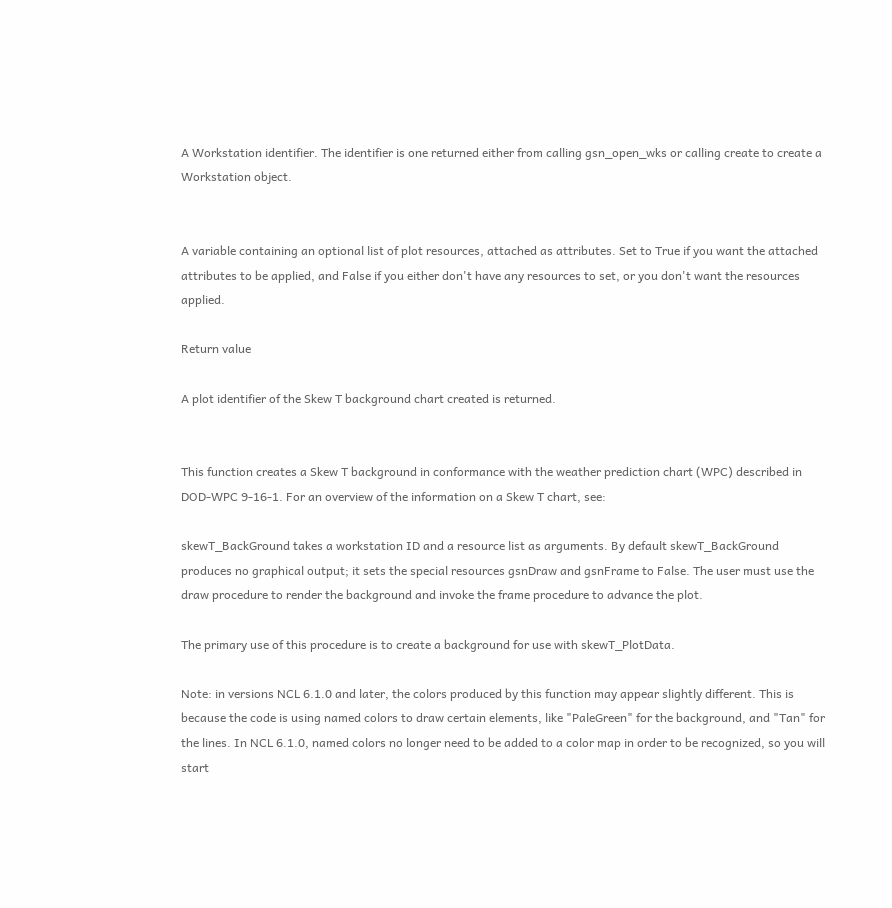A Workstation identifier. The identifier is one returned either from calling gsn_open_wks or calling create to create a Workstation object.


A variable containing an optional list of plot resources, attached as attributes. Set to True if you want the attached attributes to be applied, and False if you either don't have any resources to set, or you don't want the resources applied.

Return value

A plot identifier of the Skew T background chart created is returned.


This function creates a Skew T background in conformance with the weather prediction chart (WPC) described in DOD-WPC 9-16-1. For an overview of the information on a Skew T chart, see:

skewT_BackGround takes a workstation ID and a resource list as arguments. By default skewT_BackGround produces no graphical output; it sets the special resources gsnDraw and gsnFrame to False. The user must use the draw procedure to render the background and invoke the frame procedure to advance the plot.

The primary use of this procedure is to create a background for use with skewT_PlotData.

Note: in versions NCL 6.1.0 and later, the colors produced by this function may appear slightly different. This is because the code is using named colors to draw certain elements, like "PaleGreen" for the background, and "Tan" for the lines. In NCL 6.1.0, named colors no longer need to be added to a color map in order to be recognized, so you will start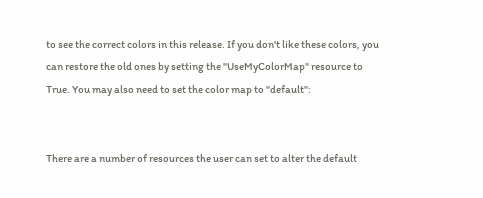to see the correct colors in this release. If you don't like these colors, you can restore the old ones by setting the "UseMyColorMap" resource to True. You may also need to set the color map to "default":


There are a number of resources the user can set to alter the default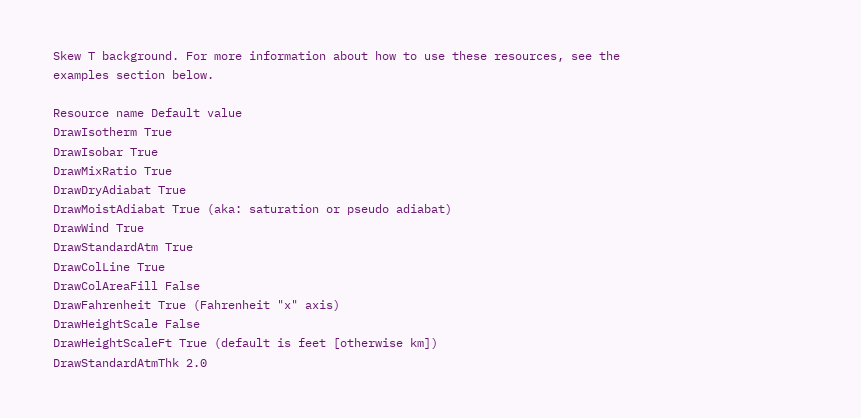Skew T background. For more information about how to use these resources, see the examples section below.

Resource name Default value
DrawIsotherm True
DrawIsobar True
DrawMixRatio True
DrawDryAdiabat True
DrawMoistAdiabat True (aka: saturation or pseudo adiabat)
DrawWind True
DrawStandardAtm True
DrawColLine True
DrawColAreaFill False
DrawFahrenheit True (Fahrenheit "x" axis)
DrawHeightScale False
DrawHeightScaleFt True (default is feet [otherwise km])
DrawStandardAtmThk 2.0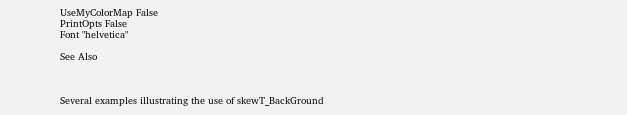UseMyColorMap False
PrintOpts False
Font "helvetica"

See Also



Several examples illustrating the use of skewT_BackGround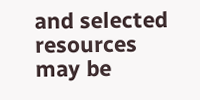and selected resources may be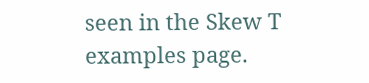seen in the Skew T examples page.